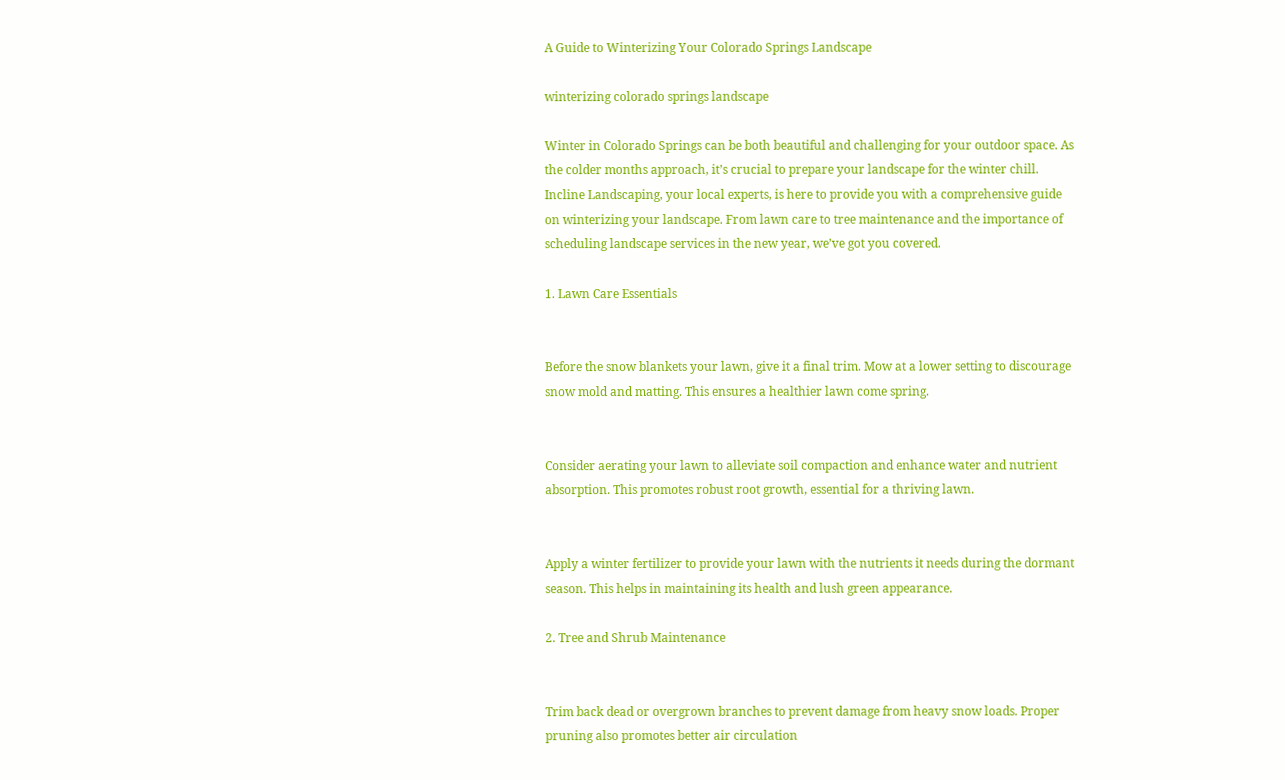A Guide to Winterizing Your Colorado Springs Landscape

winterizing colorado springs landscape

Winter in Colorado Springs can be both beautiful and challenging for your outdoor space. As the colder months approach, it’s crucial to prepare your landscape for the winter chill. Incline Landscaping, your local experts, is here to provide you with a comprehensive guide on winterizing your landscape. From lawn care to tree maintenance and the importance of scheduling landscape services in the new year, we’ve got you covered.

1. Lawn Care Essentials


Before the snow blankets your lawn, give it a final trim. Mow at a lower setting to discourage snow mold and matting. This ensures a healthier lawn come spring.


Consider aerating your lawn to alleviate soil compaction and enhance water and nutrient absorption. This promotes robust root growth, essential for a thriving lawn.


Apply a winter fertilizer to provide your lawn with the nutrients it needs during the dormant season. This helps in maintaining its health and lush green appearance.

2. Tree and Shrub Maintenance


Trim back dead or overgrown branches to prevent damage from heavy snow loads. Proper pruning also promotes better air circulation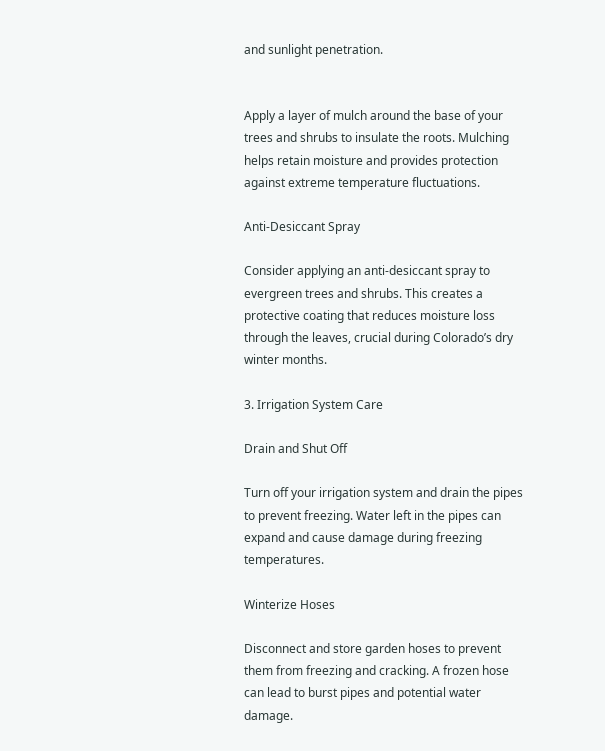and sunlight penetration.


Apply a layer of mulch around the base of your trees and shrubs to insulate the roots. Mulching helps retain moisture and provides protection against extreme temperature fluctuations.

Anti-Desiccant Spray

Consider applying an anti-desiccant spray to evergreen trees and shrubs. This creates a protective coating that reduces moisture loss through the leaves, crucial during Colorado’s dry winter months.

3. Irrigation System Care

Drain and Shut Off

Turn off your irrigation system and drain the pipes to prevent freezing. Water left in the pipes can expand and cause damage during freezing temperatures.

Winterize Hoses

Disconnect and store garden hoses to prevent them from freezing and cracking. A frozen hose can lead to burst pipes and potential water damage.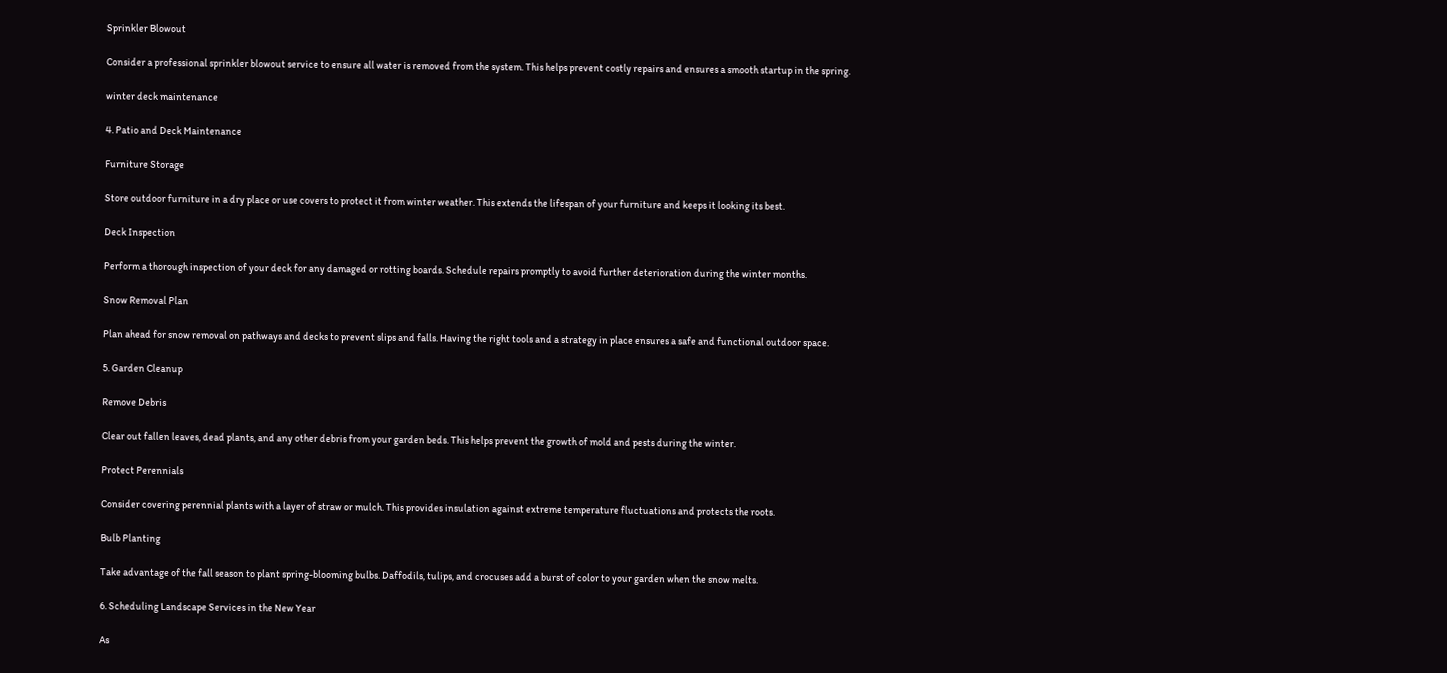Sprinkler Blowout

Consider a professional sprinkler blowout service to ensure all water is removed from the system. This helps prevent costly repairs and ensures a smooth startup in the spring.

winter deck maintenance

4. Patio and Deck Maintenance

Furniture Storage

Store outdoor furniture in a dry place or use covers to protect it from winter weather. This extends the lifespan of your furniture and keeps it looking its best.

Deck Inspection

Perform a thorough inspection of your deck for any damaged or rotting boards. Schedule repairs promptly to avoid further deterioration during the winter months.

Snow Removal Plan

Plan ahead for snow removal on pathways and decks to prevent slips and falls. Having the right tools and a strategy in place ensures a safe and functional outdoor space.

5. Garden Cleanup

Remove Debris

Clear out fallen leaves, dead plants, and any other debris from your garden beds. This helps prevent the growth of mold and pests during the winter.

Protect Perennials

Consider covering perennial plants with a layer of straw or mulch. This provides insulation against extreme temperature fluctuations and protects the roots.

Bulb Planting

Take advantage of the fall season to plant spring-blooming bulbs. Daffodils, tulips, and crocuses add a burst of color to your garden when the snow melts.

6. Scheduling Landscape Services in the New Year

As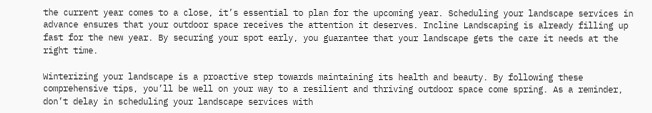the current year comes to a close, it’s essential to plan for the upcoming year. Scheduling your landscape services in advance ensures that your outdoor space receives the attention it deserves. Incline Landscaping is already filling up fast for the new year. By securing your spot early, you guarantee that your landscape gets the care it needs at the right time.

Winterizing your landscape is a proactive step towards maintaining its health and beauty. By following these comprehensive tips, you’ll be well on your way to a resilient and thriving outdoor space come spring. As a reminder, don’t delay in scheduling your landscape services with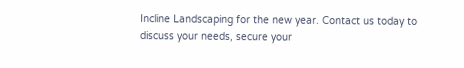Incline Landscaping for the new year. Contact us today to discuss your needs, secure your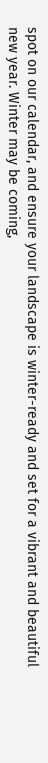spot on our calendar, and ensure your landscape is winter-ready and set for a vibrant and beautiful new year. Winter may be coming,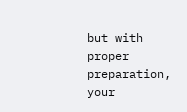but with proper preparation, your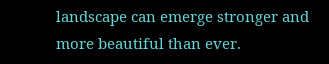landscape can emerge stronger and more beautiful than ever.